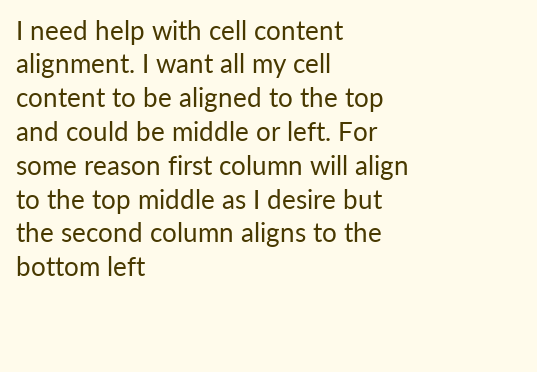I need help with cell content alignment. I want all my cell content to be aligned to the top and could be middle or left. For some reason first column will align to the top middle as I desire but the second column aligns to the bottom left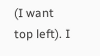(I want top left). I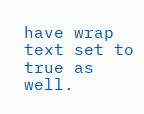have wrap text set to true as well.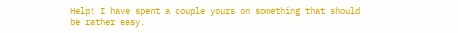Help! I have spent a couple yours on something that should be rather easy.